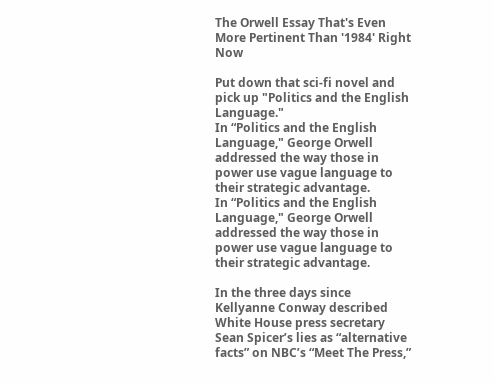The Orwell Essay That's Even More Pertinent Than '1984' Right Now

Put down that sci-fi novel and pick up "Politics and the English Language."
In “Politics and the English Language," George Orwell addressed the way those in power use vague language to their strategic advantage.
In “Politics and the English Language," George Orwell addressed the way those in power use vague language to their strategic advantage.

In the three days since Kellyanne Conway described White House press secretary Sean Spicer’s lies as “alternative facts” on NBC’s “Meet The Press,”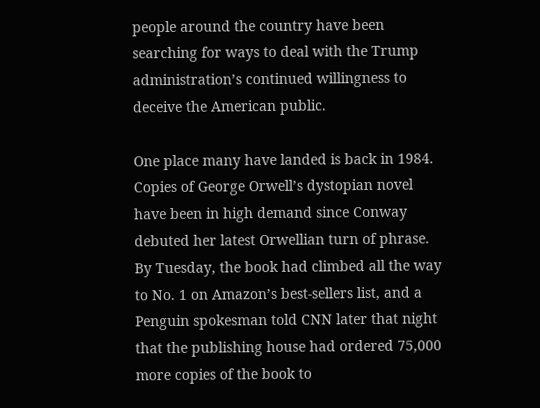people around the country have been searching for ways to deal with the Trump administration’s continued willingness to deceive the American public.

One place many have landed is back in 1984. Copies of George Orwell’s dystopian novel have been in high demand since Conway debuted her latest Orwellian turn of phrase. By Tuesday, the book had climbed all the way to No. 1 on Amazon’s best-sellers list, and a Penguin spokesman told CNN later that night that the publishing house had ordered 75,000 more copies of the book to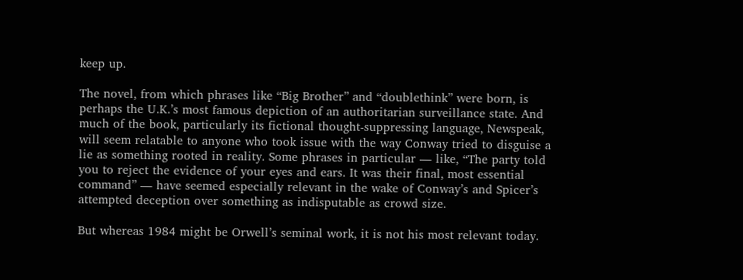keep up.

The novel, from which phrases like “Big Brother” and “doublethink” were born, is perhaps the U.K.’s most famous depiction of an authoritarian surveillance state. And much of the book, particularly its fictional thought-suppressing language, Newspeak, will seem relatable to anyone who took issue with the way Conway tried to disguise a lie as something rooted in reality. Some phrases in particular ― like, “The party told you to reject the evidence of your eyes and ears. It was their final, most essential command” ― have seemed especially relevant in the wake of Conway’s and Spicer’s attempted deception over something as indisputable as crowd size.

But whereas 1984 might be Orwell’s seminal work, it is not his most relevant today.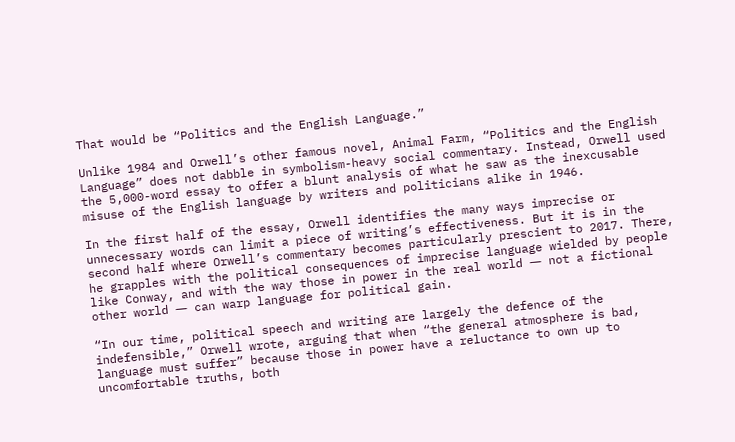That would be “Politics and the English Language.”

Unlike 1984 and Orwell’s other famous novel, Animal Farm, “Politics and the English Language” does not dabble in symbolism-heavy social commentary. Instead, Orwell used the 5,000-word essay to offer a blunt analysis of what he saw as the inexcusable misuse of the English language by writers and politicians alike in 1946.

In the first half of the essay, Orwell identifies the many ways imprecise or unnecessary words can limit a piece of writing’s effectiveness. But it is in the second half where Orwell’s commentary becomes particularly prescient to 2017. There, he grapples with the political consequences of imprecise language wielded by people like Conway, and with the way those in power in the real world ― not a fictional other world ― can warp language for political gain.

“In our time, political speech and writing are largely the defence of the indefensible,” Orwell wrote, arguing that when “the general atmosphere is bad, language must suffer” because those in power have a reluctance to own up to uncomfortable truths, both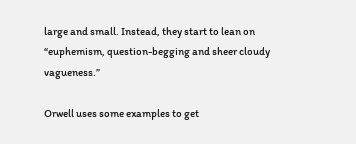large and small. Instead, they start to lean on “euphemism, question-begging and sheer cloudy vagueness.”

Orwell uses some examples to get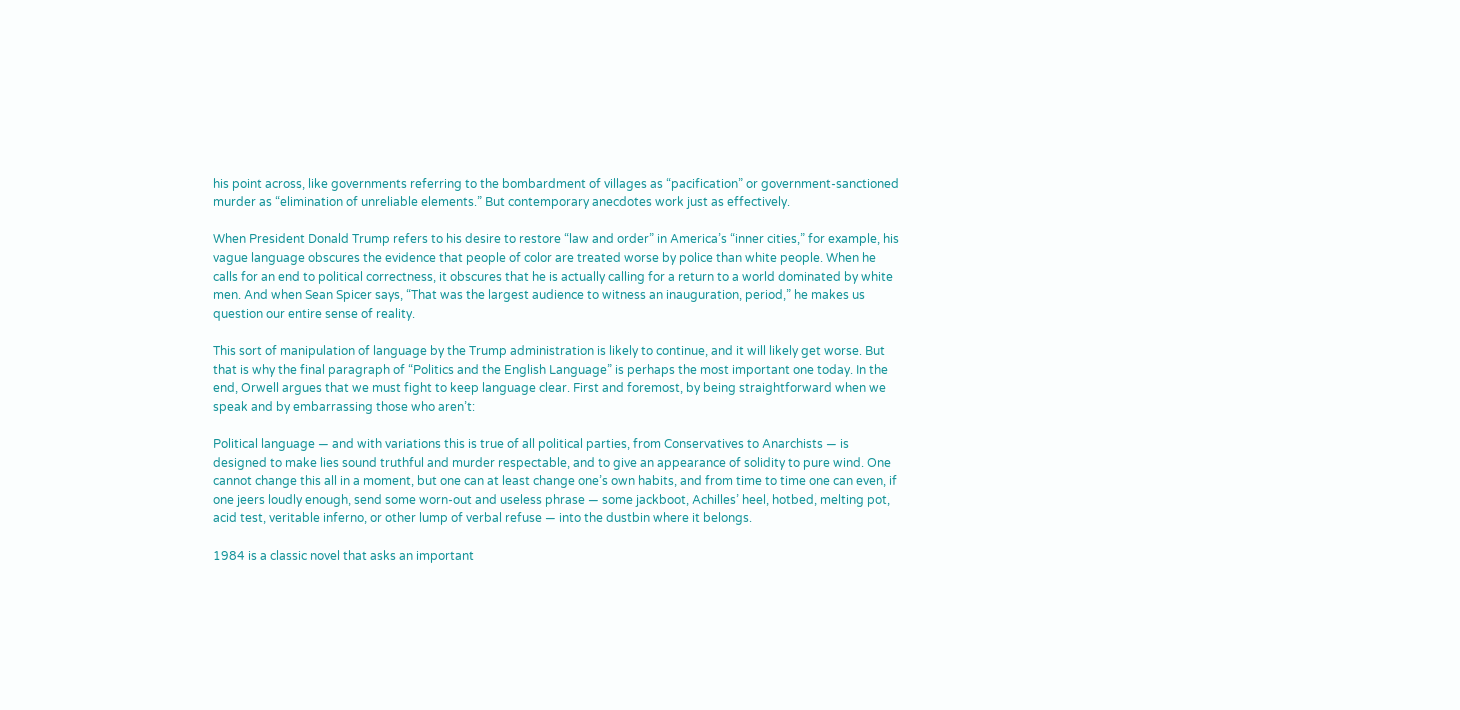his point across, like governments referring to the bombardment of villages as “pacification” or government-sanctioned murder as “elimination of unreliable elements.” But contemporary anecdotes work just as effectively.

When President Donald Trump refers to his desire to restore “law and order” in America’s “inner cities,” for example, his vague language obscures the evidence that people of color are treated worse by police than white people. When he calls for an end to political correctness, it obscures that he is actually calling for a return to a world dominated by white men. And when Sean Spicer says, “That was the largest audience to witness an inauguration, period,” he makes us question our entire sense of reality.

This sort of manipulation of language by the Trump administration is likely to continue, and it will likely get worse. But that is why the final paragraph of “Politics and the English Language” is perhaps the most important one today. In the end, Orwell argues that we must fight to keep language clear. First and foremost, by being straightforward when we speak and by embarrassing those who aren’t:

Political language — and with variations this is true of all political parties, from Conservatives to Anarchists — is designed to make lies sound truthful and murder respectable, and to give an appearance of solidity to pure wind. One cannot change this all in a moment, but one can at least change one’s own habits, and from time to time one can even, if one jeers loudly enough, send some worn-out and useless phrase — some jackboot, Achilles’ heel, hotbed, melting pot, acid test, veritable inferno, or other lump of verbal refuse — into the dustbin where it belongs.

1984 is a classic novel that asks an important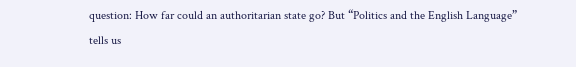question: How far could an authoritarian state go? But “Politics and the English Language” tells us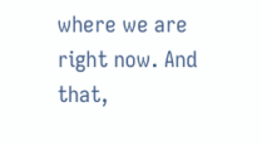where we are right now. And that,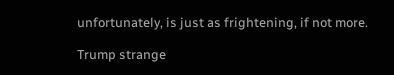unfortunately, is just as frightening, if not more.

Trump strange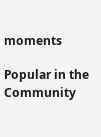moments

Popular in the Community